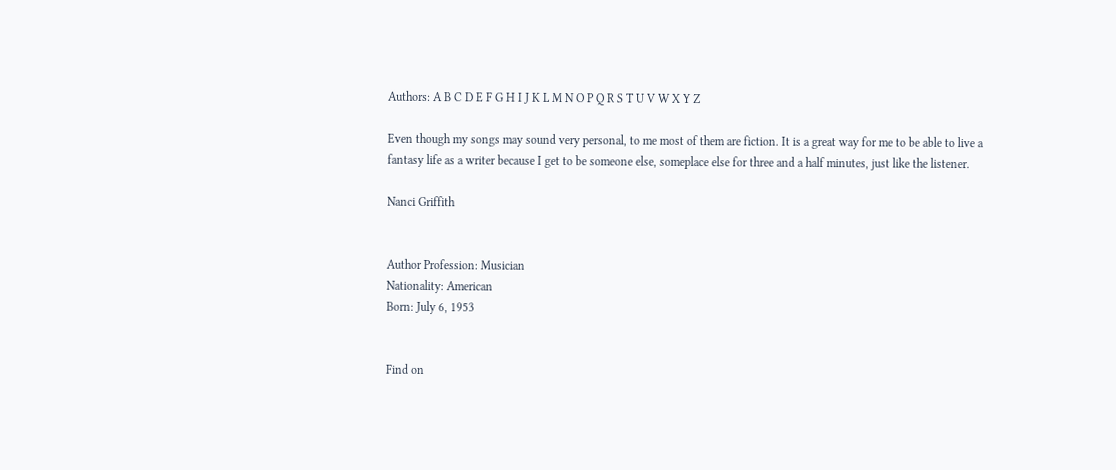Authors: A B C D E F G H I J K L M N O P Q R S T U V W X Y Z

Even though my songs may sound very personal, to me most of them are fiction. It is a great way for me to be able to live a fantasy life as a writer because I get to be someone else, someplace else for three and a half minutes, just like the listener.

Nanci Griffith


Author Profession: Musician
Nationality: American
Born: July 6, 1953


Find on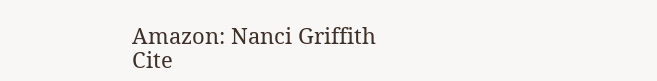Amazon: Nanci Griffith
Cite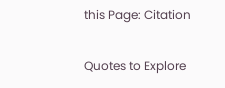this Page: Citation

Quotes to Explore